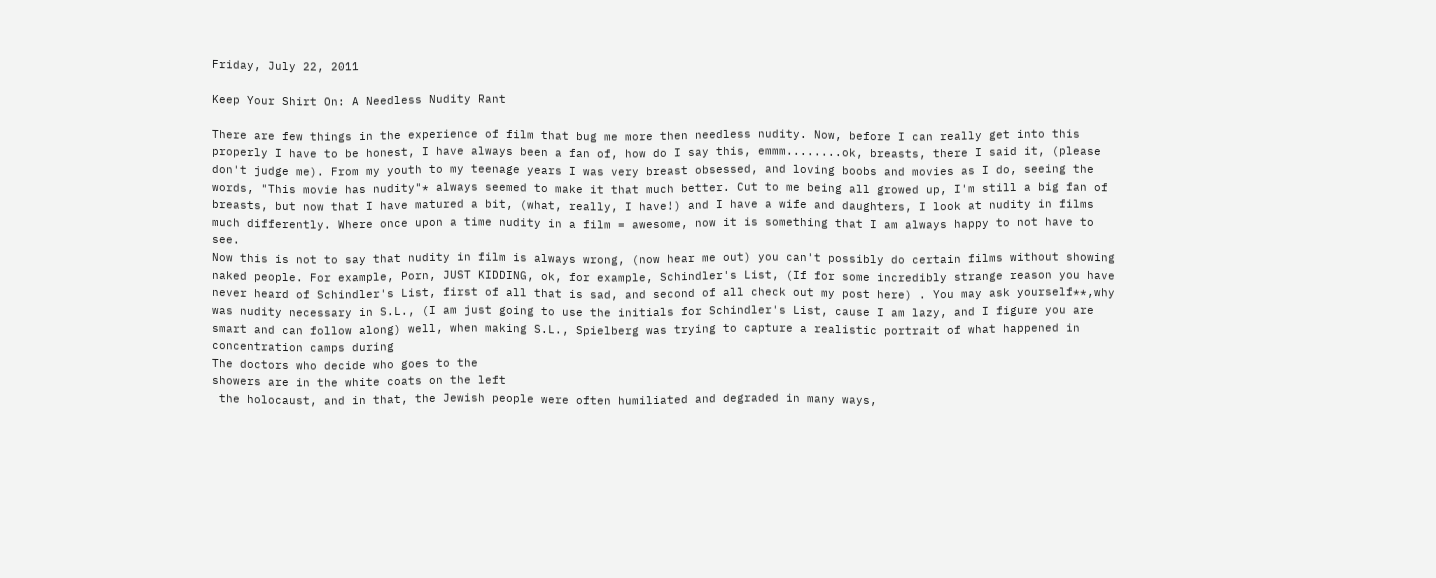Friday, July 22, 2011

Keep Your Shirt On: A Needless Nudity Rant

There are few things in the experience of film that bug me more then needless nudity. Now, before I can really get into this properly I have to be honest, I have always been a fan of, how do I say this, emmm........ok, breasts, there I said it, (please don't judge me). From my youth to my teenage years I was very breast obsessed, and loving boobs and movies as I do, seeing the words, "This movie has nudity"* always seemed to make it that much better. Cut to me being all growed up, I'm still a big fan of breasts, but now that I have matured a bit, (what, really, I have!) and I have a wife and daughters, I look at nudity in films much differently. Where once upon a time nudity in a film = awesome, now it is something that I am always happy to not have to see.
Now this is not to say that nudity in film is always wrong, (now hear me out) you can't possibly do certain films without showing naked people. For example, Porn, JUST KIDDING, ok, for example, Schindler's List, (If for some incredibly strange reason you have never heard of Schindler's List, first of all that is sad, and second of all check out my post here) . You may ask yourself**,why was nudity necessary in S.L., (I am just going to use the initials for Schindler's List, cause I am lazy, and I figure you are smart and can follow along) well, when making S.L., Spielberg was trying to capture a realistic portrait of what happened in concentration camps during
The doctors who decide who goes to the
showers are in the white coats on the left
 the holocaust, and in that, the Jewish people were often humiliated and degraded in many ways,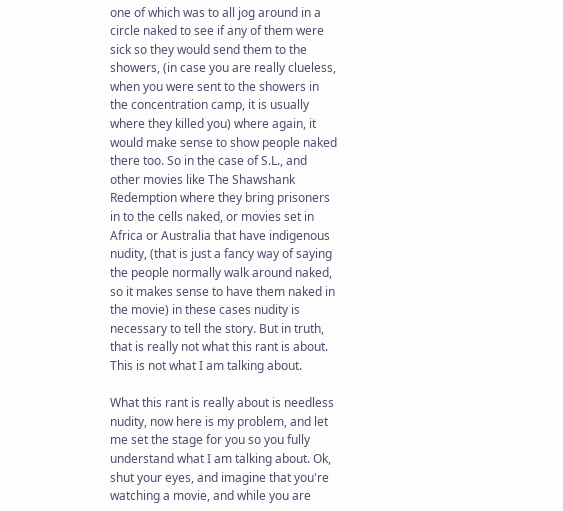one of which was to all jog around in a circle naked to see if any of them were sick so they would send them to the showers, (in case you are really clueless, when you were sent to the showers in the concentration camp, it is usually where they killed you) where again, it would make sense to show people naked there too. So in the case of S.L., and other movies like The Shawshank Redemption where they bring prisoners in to the cells naked, or movies set in Africa or Australia that have indigenous nudity, (that is just a fancy way of saying the people normally walk around naked, so it makes sense to have them naked in the movie) in these cases nudity is necessary to tell the story. But in truth, that is really not what this rant is about.
This is not what I am talking about.

What this rant is really about is needless nudity, now here is my problem, and let me set the stage for you so you fully understand what I am talking about. Ok, shut your eyes, and imagine that you're watching a movie, and while you are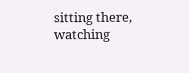sitting there, watching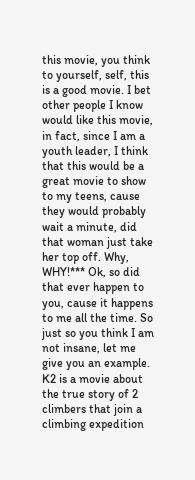this movie, you think to yourself, self, this is a good movie. I bet other people I know would like this movie, in fact, since I am a youth leader, I think that this would be a great movie to show to my teens, cause they would probably wait a minute, did that woman just take her top off. Why, WHY!*** Ok, so did that ever happen to you, cause it happens to me all the time. So just so you think I am not insane, let me give you an example.
K2 is a movie about the true story of 2 climbers that join a climbing expedition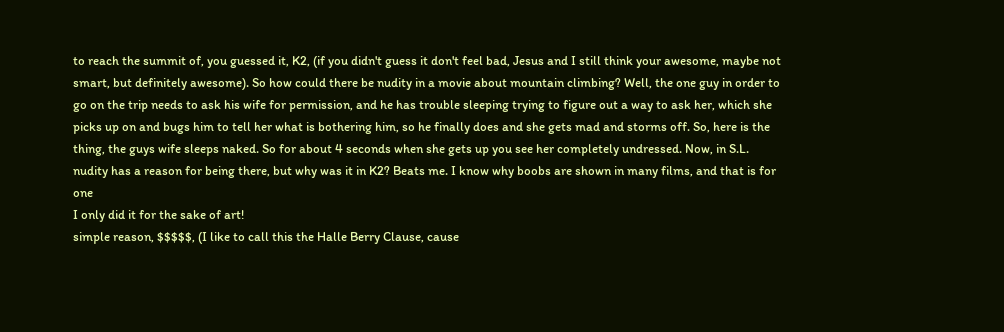to reach the summit of, you guessed it, K2, (if you didn't guess it don't feel bad, Jesus and I still think your awesome, maybe not smart, but definitely awesome). So how could there be nudity in a movie about mountain climbing? Well, the one guy in order to go on the trip needs to ask his wife for permission, and he has trouble sleeping trying to figure out a way to ask her, which she picks up on and bugs him to tell her what is bothering him, so he finally does and she gets mad and storms off. So, here is the thing, the guys wife sleeps naked. So for about 4 seconds when she gets up you see her completely undressed. Now, in S.L. nudity has a reason for being there, but why was it in K2? Beats me. I know why boobs are shown in many films, and that is for one
I only did it for the sake of art!
simple reason, $$$$$, (I like to call this the Halle Berry Clause, cause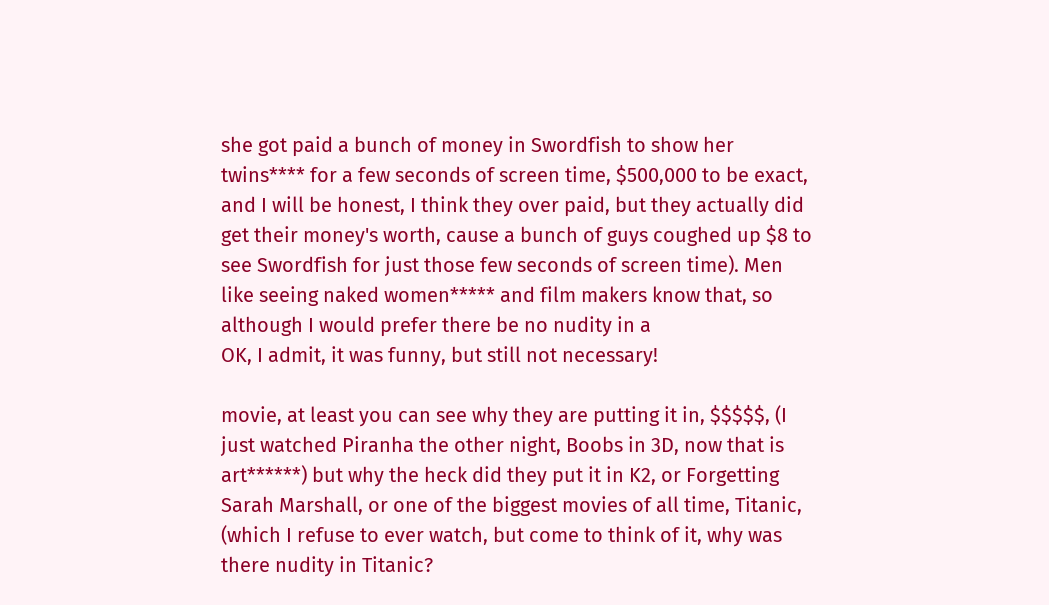she got paid a bunch of money in Swordfish to show her twins**** for a few seconds of screen time, $500,000 to be exact, and I will be honest, I think they over paid, but they actually did get their money's worth, cause a bunch of guys coughed up $8 to see Swordfish for just those few seconds of screen time). Men like seeing naked women***** and film makers know that, so although I would prefer there be no nudity in a
OK, I admit, it was funny, but still not necessary!

movie, at least you can see why they are putting it in, $$$$$, (I just watched Piranha the other night, Boobs in 3D, now that is art******) but why the heck did they put it in K2, or Forgetting Sarah Marshall, or one of the biggest movies of all time, Titanic, (which I refuse to ever watch, but come to think of it, why was there nudity in Titanic?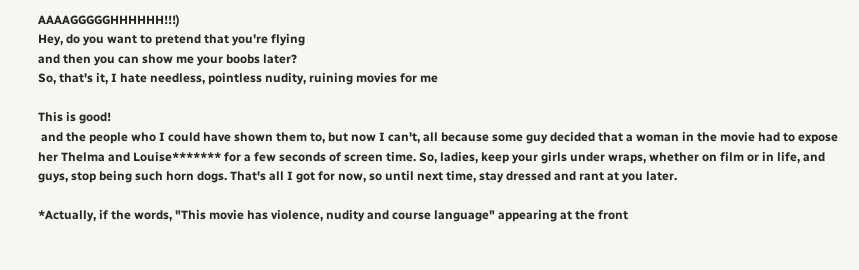AAAAGGGGGHHHHHH!!!)
Hey, do you want to pretend that you're flying
and then you can show me your boobs later?
So, that's it, I hate needless, pointless nudity, ruining movies for me

This is good!
 and the people who I could have shown them to, but now I can't, all because some guy decided that a woman in the movie had to expose her Thelma and Louise******* for a few seconds of screen time. So, ladies, keep your girls under wraps, whether on film or in life, and guys, stop being such horn dogs. That's all I got for now, so until next time, stay dressed and rant at you later.

*Actually, if the words, "This movie has violence, nudity and course language" appearing at the front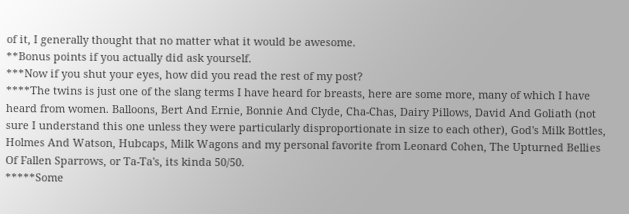of it, I generally thought that no matter what it would be awesome.
**Bonus points if you actually did ask yourself.
***Now if you shut your eyes, how did you read the rest of my post?
****The twins is just one of the slang terms I have heard for breasts, here are some more, many of which I have heard from women. Balloons, Bert And Ernie, Bonnie And Clyde, Cha-Chas, Dairy Pillows, David And Goliath (not sure I understand this one unless they were particularly disproportionate in size to each other), God's Milk Bottles, Holmes And Watson, Hubcaps, Milk Wagons and my personal favorite from Leonard Cohen, The Upturned Bellies Of Fallen Sparrows, or Ta-Ta's, its kinda 50/50.
*****Some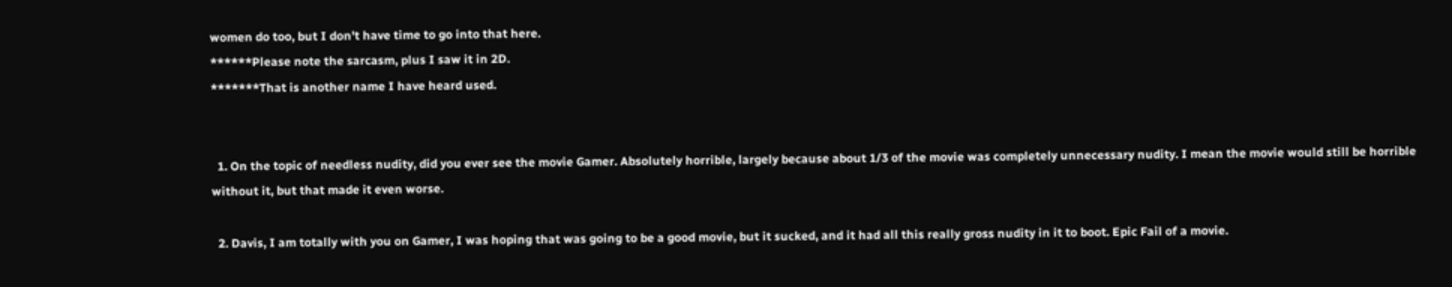women do too, but I don't have time to go into that here.
******Please note the sarcasm, plus I saw it in 2D.
*******That is another name I have heard used.


  1. On the topic of needless nudity, did you ever see the movie Gamer. Absolutely horrible, largely because about 1/3 of the movie was completely unnecessary nudity. I mean the movie would still be horrible without it, but that made it even worse.

  2. Davis, I am totally with you on Gamer, I was hoping that was going to be a good movie, but it sucked, and it had all this really gross nudity in it to boot. Epic Fail of a movie.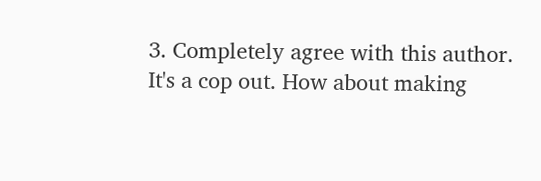3. Completely agree with this author. It's a cop out. How about making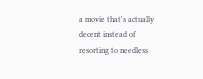a movie that's actually decent instead of resorting to needless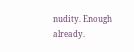nudity. Enough already.